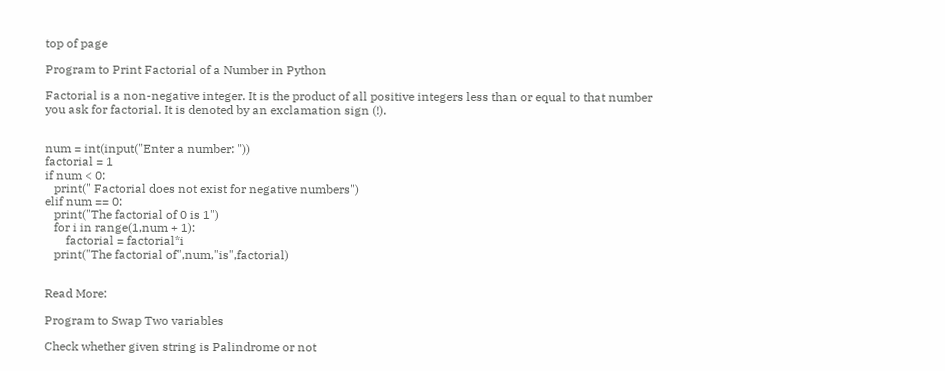top of page

Program to Print Factorial of a Number in Python

Factorial is a non-negative integer. It is the product of all positive integers less than or equal to that number you ask for factorial. It is denoted by an exclamation sign (!).


num = int(input("Enter a number: "))
factorial = 1
if num < 0:
   print(" Factorial does not exist for negative numbers")
elif num == 0:
   print("The factorial of 0 is 1")
   for i in range(1,num + 1):
       factorial = factorial*i
   print("The factorial of",num,"is",factorial)


Read More:

Program to Swap Two variables

Check whether given string is Palindrome or not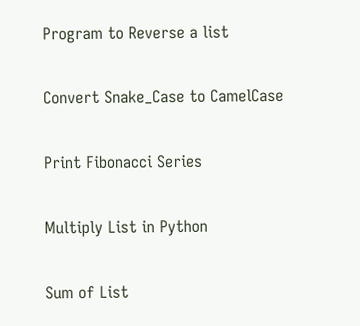Program to Reverse a list

Convert Snake_Case to CamelCase

Print Fibonacci Series

Multiply List in Python

Sum of List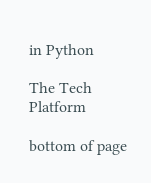in Python

The Tech Platform

bottom of page